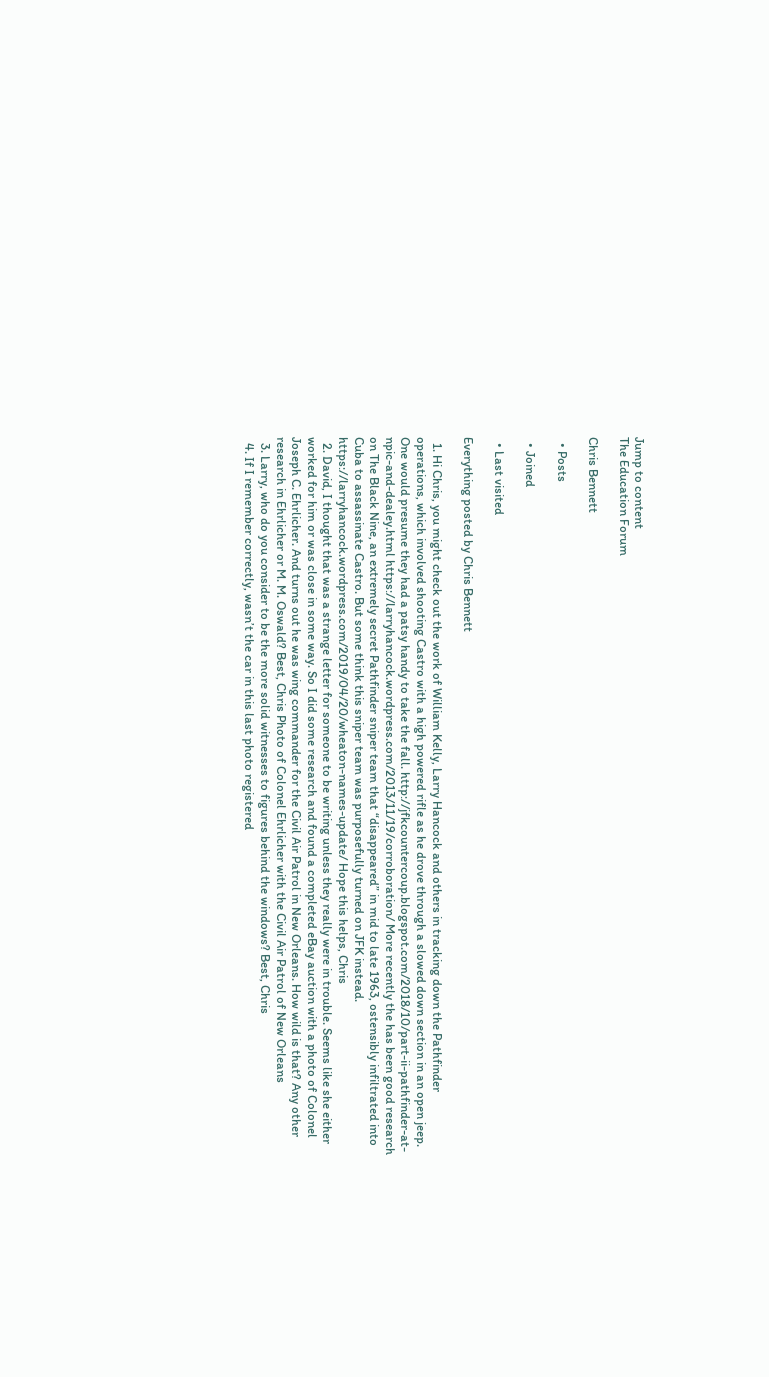Jump to content
The Education Forum

Chris Bennett

  • Posts

  • Joined

  • Last visited

Everything posted by Chris Bennett

  1. Hi Chris, you might check out the work of William Kelly, Larry Hancock and others in tracking down the Pathfinder operations, which involved shooting Castro with a high powered rifle as he drove through a slowed down section in an open jeep. One would presume they had a patsy handy to take the fall. http://jfkcountercoup.blogspot.com/2018/10/part-ii-pathfinder-at-npic-and-dealey.html https://larryhancock.wordpress.com/2013/11/19/corroboration/ More recently the has been good research on The Black Nine, an extremely secret Pathfinder sniper team that “disappeared” in mid to late 1963, ostensibly infiltrated into Cuba to assassinate Castro. But some think this sniper team was purposefully turned on JFK instead. https://larryhancock.wordpress.com/2019/04/20/wheaton-names-update/ Hope this helps, Chris
  2. David, I thought that was a strange letter for someone to be writing unless they really were in trouble. Seems like she either worked for him or was close in some way. So I did some research and found a completed eBay auction with a photo of Colonel Joseph C. Ehrlicher. And turns out he was wing commander for the Civil Air Patrol in New Orleans. How wild is that? Any other research in Ehrlicher or M. M. Oswald? Best, Chris Photo of Colonel Ehrlicher with the Civil Air Patrol of New Orleans
  3. Larry, who do you consider to be the more solid witnesses to figures behind the windows? Best, Chris
  4. If I remember correctly, wasn’t the car in this last photo registered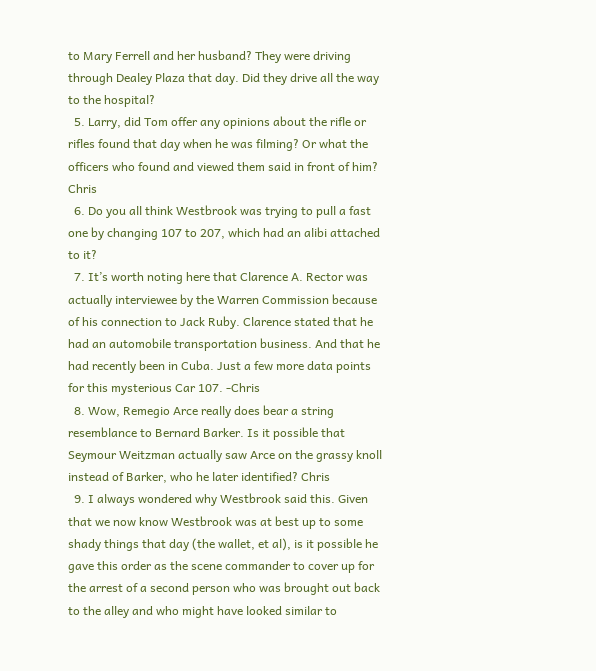to Mary Ferrell and her husband? They were driving through Dealey Plaza that day. Did they drive all the way to the hospital?
  5. Larry, did Tom offer any opinions about the rifle or rifles found that day when he was filming? Or what the officers who found and viewed them said in front of him? Chris
  6. Do you all think Westbrook was trying to pull a fast one by changing 107 to 207, which had an alibi attached to it?
  7. It’s worth noting here that Clarence A. Rector was actually interviewee by the Warren Commission because of his connection to Jack Ruby. Clarence stated that he had an automobile transportation business. And that he had recently been in Cuba. Just a few more data points for this mysterious Car 107. -Chris
  8. Wow, Remegio Arce really does bear a string resemblance to Bernard Barker. Is it possible that Seymour Weitzman actually saw Arce on the grassy knoll instead of Barker, who he later identified? Chris
  9. I always wondered why Westbrook said this. Given that we now know Westbrook was at best up to some shady things that day (the wallet, et al), is it possible he gave this order as the scene commander to cover up for the arrest of a second person who was brought out back to the alley and who might have looked similar to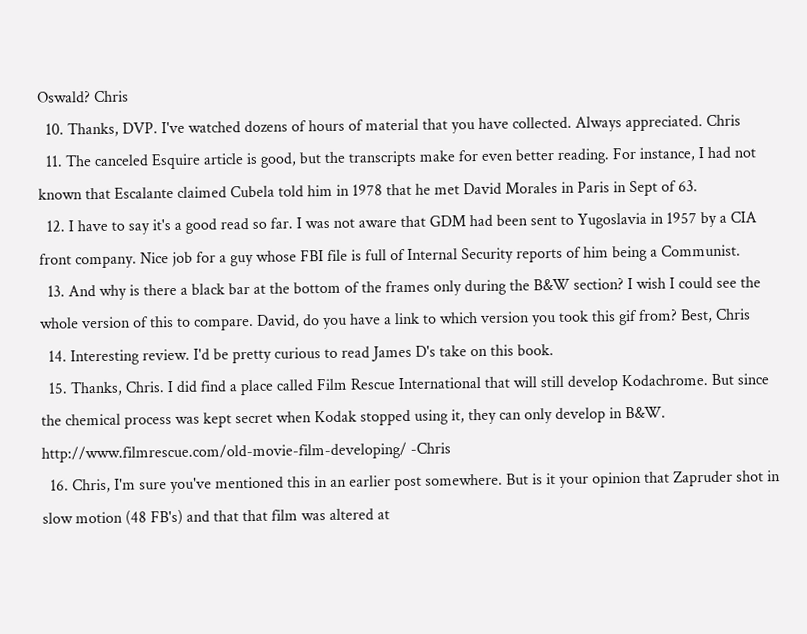Oswald? Chris
  10. Thanks, DVP. I've watched dozens of hours of material that you have collected. Always appreciated. Chris
  11. The canceled Esquire article is good, but the transcripts make for even better reading. For instance, I had not known that Escalante claimed Cubela told him in 1978 that he met David Morales in Paris in Sept of 63.
  12. I have to say it's a good read so far. I was not aware that GDM had been sent to Yugoslavia in 1957 by a CIA front company. Nice job for a guy whose FBI file is full of Internal Security reports of him being a Communist.
  13. And why is there a black bar at the bottom of the frames only during the B&W section? I wish I could see the whole version of this to compare. David, do you have a link to which version you took this gif from? Best, Chris
  14. Interesting review. I'd be pretty curious to read James D's take on this book.
  15. Thanks, Chris. I did find a place called Film Rescue International that will still develop Kodachrome. But since the chemical process was kept secret when Kodak stopped using it, they can only develop in B&W. http://www.filmrescue.com/old-movie-film-developing/ -Chris
  16. Chris, I'm sure you've mentioned this in an earlier post somewhere. But is it your opinion that Zapruder shot in slow motion (48 FB's) and that that film was altered at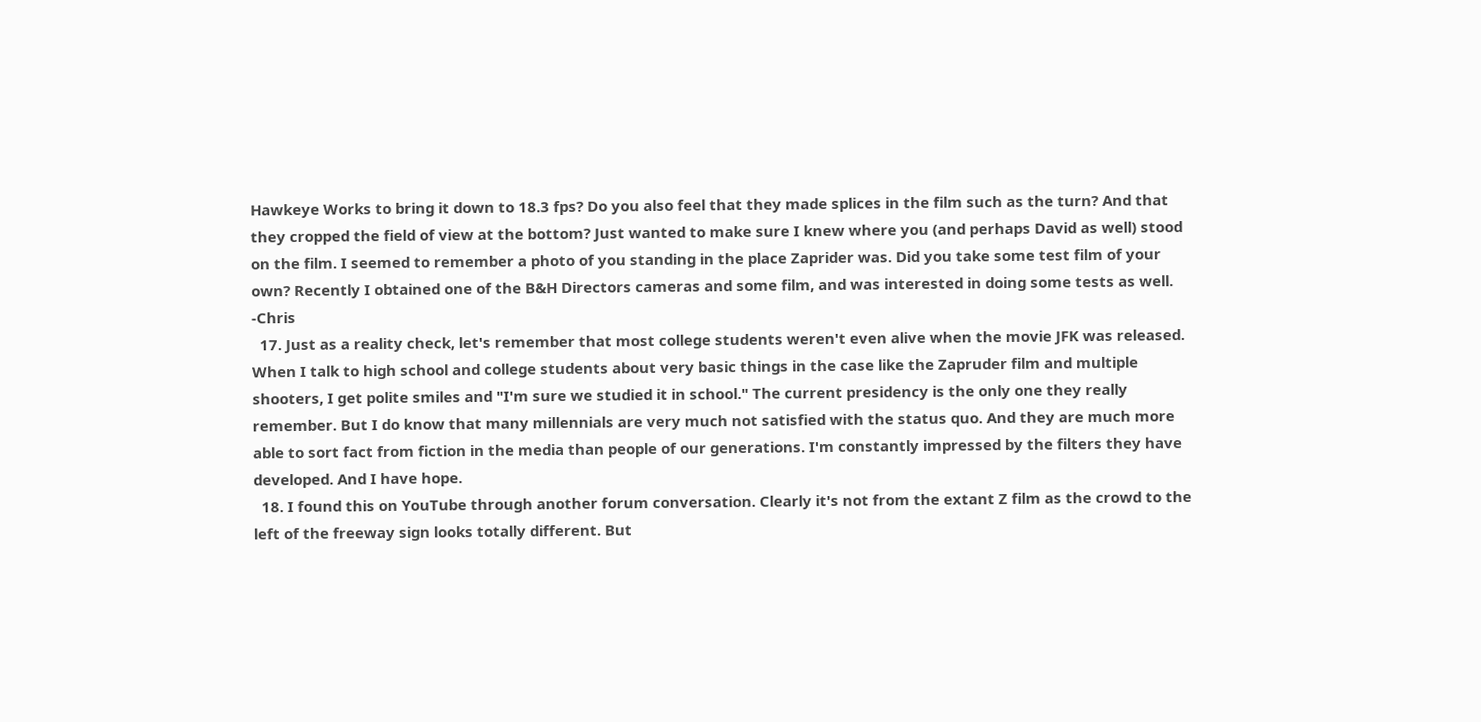Hawkeye Works to bring it down to 18.3 fps? Do you also feel that they made splices in the film such as the turn? And that they cropped the field of view at the bottom? Just wanted to make sure I knew where you (and perhaps David as well) stood on the film. I seemed to remember a photo of you standing in the place Zaprider was. Did you take some test film of your own? Recently I obtained one of the B&H Directors cameras and some film, and was interested in doing some tests as well. -Chris
  17. Just as a reality check, let's remember that most college students weren't even alive when the movie JFK was released. When I talk to high school and college students about very basic things in the case like the Zapruder film and multiple shooters, I get polite smiles and "I'm sure we studied it in school." The current presidency is the only one they really remember. But I do know that many millennials are very much not satisfied with the status quo. And they are much more able to sort fact from fiction in the media than people of our generations. I'm constantly impressed by the filters they have developed. And I have hope.
  18. I found this on YouTube through another forum conversation. Clearly it's not from the extant Z film as the crowd to the left of the freeway sign looks totally different. But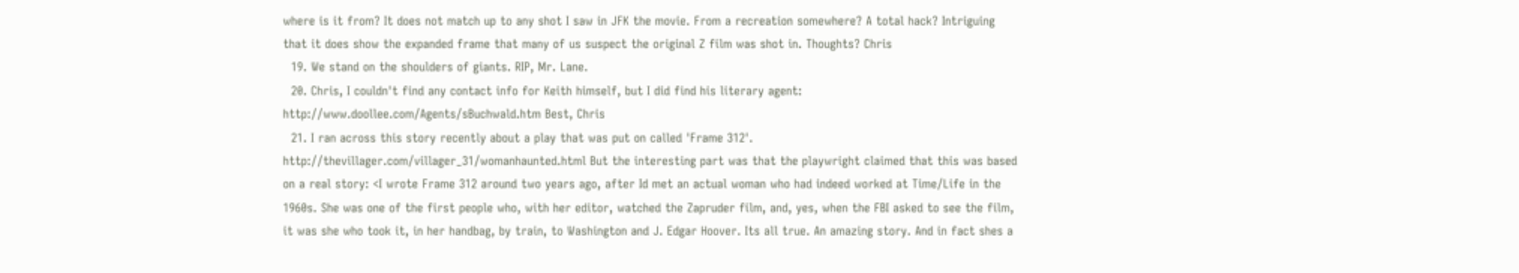where is it from? It does not match up to any shot I saw in JFK the movie. From a recreation somewhere? A total hack? Intriguing that it does show the expanded frame that many of us suspect the original Z film was shot in. Thoughts? Chris
  19. We stand on the shoulders of giants. RIP, Mr. Lane.
  20. Chris, I couldn't find any contact info for Keith himself, but I did find his literary agent: http://www.doollee.com/Agents/sBuchwald.htm Best, Chris
  21. I ran across this story recently about a play that was put on called 'Frame 312'. http://thevillager.com/villager_31/womanhaunted.html But the interesting part was that the playwright claimed that this was based on a real story: <I wrote Frame 312 around two years ago, after Id met an actual woman who had indeed worked at Time/Life in the 1960s. She was one of the first people who, with her editor, watched the Zapruder film, and, yes, when the FBI asked to see the film, it was she who took it, in her handbag, by train, to Washington and J. Edgar Hoover. Its all true. An amazing story. And in fact shes a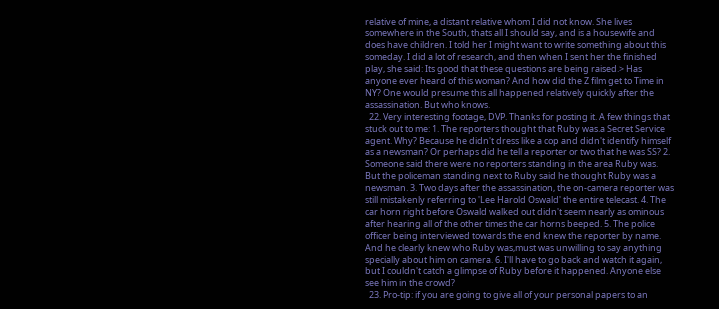relative of mine, a distant relative whom I did not know. She lives somewhere in the South, thats all I should say, and is a housewife and does have children. I told her I might want to write something about this someday. I did a lot of research, and then when I sent her the finished play, she said: Its good that these questions are being raised.> Has anyone ever heard of this woman? And how did the Z film get to Time in NY? One would presume this all happened relatively quickly after the assassination. But who knows.
  22. Very interesting footage, DVP. Thanks for posting it. A few things that stuck out to me: 1. The reporters thought that Ruby was.a Secret Service agent. Why? Because he didn't dress like a cop and didn't identify himself as a newsman? Or perhaps did he tell a reporter or two that he was SS? 2. Someone said there were no reporters standing in the area Ruby was. But the policeman standing next to Ruby said he thought Ruby was a newsman. 3. Two days after the assassination, the on-camera reporter was still mistakenly referring to 'Lee Harold Oswald' the entire telecast. 4. The car horn right before Oswald walked out didn't seem nearly as ominous after hearing all of the other times the car horns beeped. 5. The police officer being interviewed towards the end knew the reporter by name. And he clearly knew who Ruby was,must was unwilling to say anything specially about him on camera. 6. I'll have to go back and watch it again, but I couldn't catch a glimpse of Ruby before it happened. Anyone else see him in the crowd?
  23. Pro-tip: if you are going to give all of your personal papers to an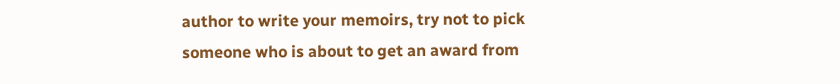author to write your memoirs, try not to pick someone who is about to get an award from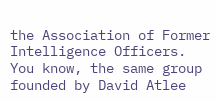the Association of Former Intelligence Officers. You know, the same group founded by David Atlee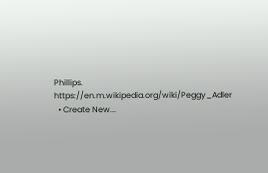Phillips. https://en.m.wikipedia.org/wiki/Peggy_Adler
  • Create New...